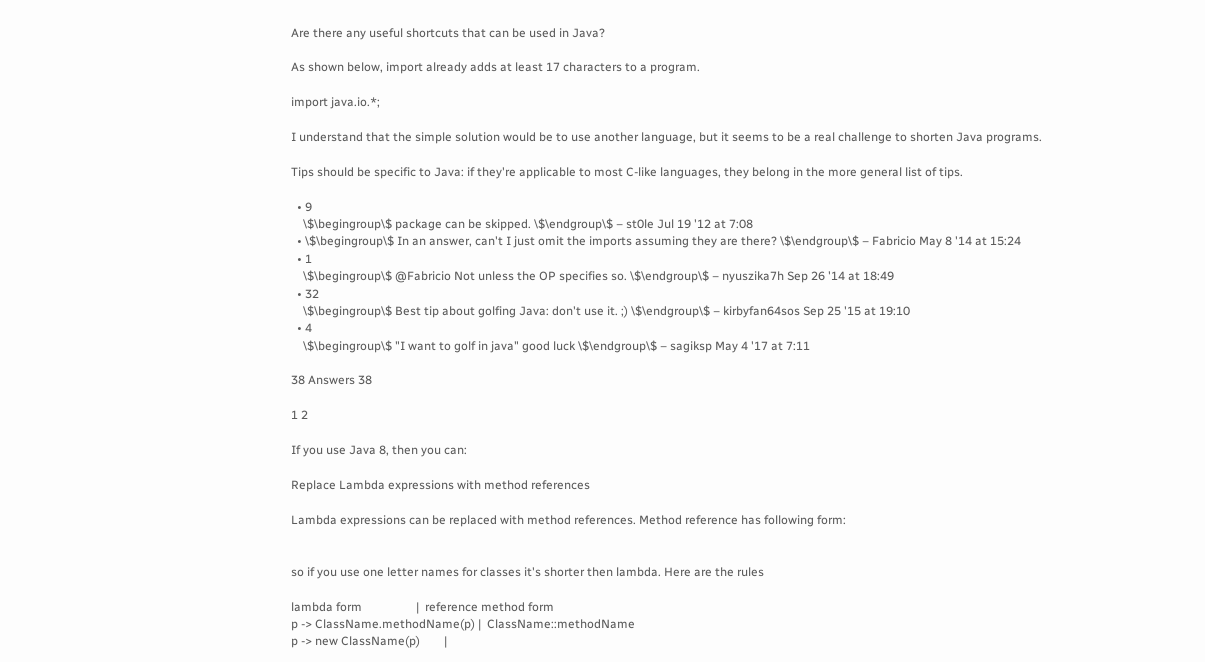Are there any useful shortcuts that can be used in Java?

As shown below, import already adds at least 17 characters to a program.

import java.io.*;

I understand that the simple solution would be to use another language, but it seems to be a real challenge to shorten Java programs.

Tips should be specific to Java: if they're applicable to most C-like languages, they belong in the more general list of tips.

  • 9
    \$\begingroup\$ package can be skipped. \$\endgroup\$ – st0le Jul 19 '12 at 7:08
  • \$\begingroup\$ In an answer, can't I just omit the imports assuming they are there? \$\endgroup\$ – Fabricio May 8 '14 at 15:24
  • 1
    \$\begingroup\$ @Fabricio Not unless the OP specifies so. \$\endgroup\$ – nyuszika7h Sep 26 '14 at 18:49
  • 32
    \$\begingroup\$ Best tip about golfing Java: don't use it. ;) \$\endgroup\$ – kirbyfan64sos Sep 25 '15 at 19:10
  • 4
    \$\begingroup\$ "I want to golf in java" good luck \$\endgroup\$ – sagiksp May 4 '17 at 7:11

38 Answers 38

1 2

If you use Java 8, then you can:

Replace Lambda expressions with method references

Lambda expressions can be replaced with method references. Method reference has following form:


so if you use one letter names for classes it's shorter then lambda. Here are the rules

lambda form                  |  reference method form
p -> ClassName.methodName(p) |  ClassName::methodName
p -> new ClassName(p)        |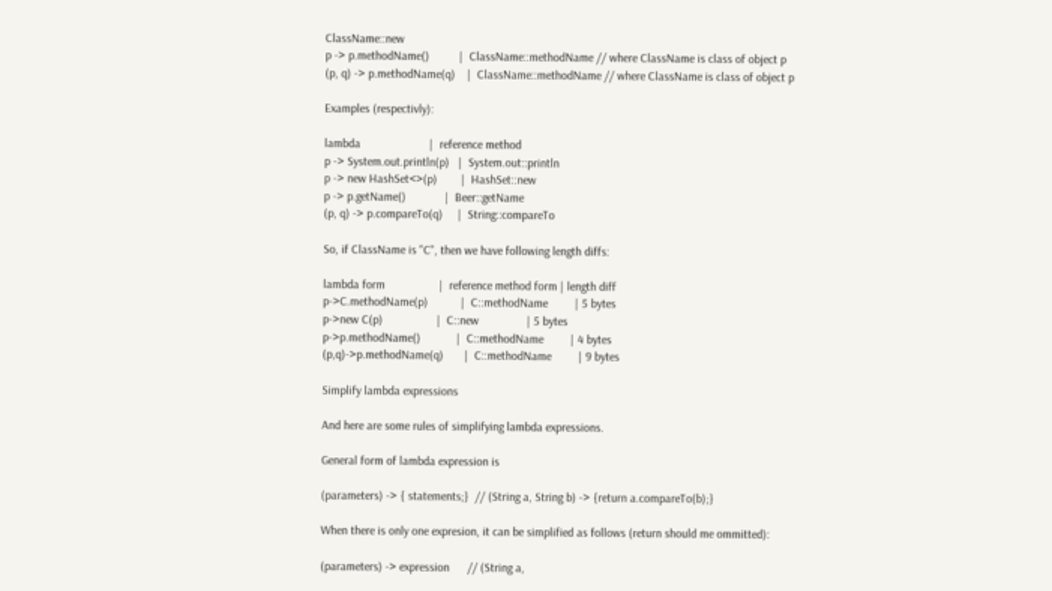ClassName::new
p -> p.methodName()          |  ClassName::methodName // where ClassName is class of object p
(p, q) -> p.methodName(q)    |  ClassName::methodName // where ClassName is class of object p

Examples (respectivly):

lambda                       |  reference method
p -> System.out.println(p)   |  System.out::println
p -> new HashSet<>(p)        |  HashSet::new
p -> p.getName()             |  Beer::getName
(p, q) -> p.compareTo(q)     |  String::compareTo

So, if ClassName is "C", then we have following length diffs:

lambda form                  |  reference method form | length diff
p->C.methodName(p)           |  C::methodName         | 5 bytes
p->new C(p)                  |  C::new                | 5 bytes
p->p.methodName()            |  C::methodName         | 4 bytes
(p,q)->p.methodName(q)       |  C::methodName         | 9 bytes

Simplify lambda expressions

And here are some rules of simplifying lambda expressions.

General form of lambda expression is

(parameters) -> { statements;}  // (String a, String b) -> {return a.compareTo(b);}

When there is only one expresion, it can be simplified as follows (return should me ommitted):

(parameters) -> expression      // (String a,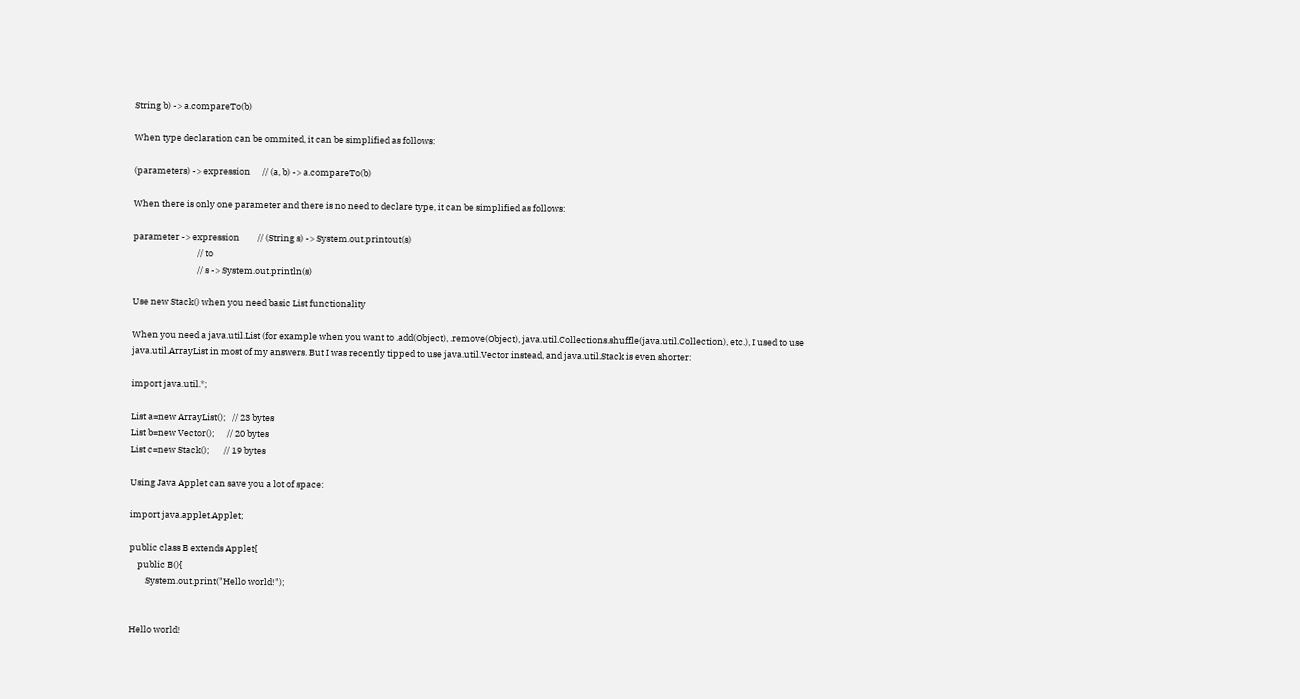String b) -> a.compareTo(b)

When type declaration can be ommited, it can be simplified as follows:

(parameters) -> expression      // (a, b) -> a.compareTo(b)

When there is only one parameter and there is no need to declare type, it can be simplified as follows:

parameter -> expression         // (String s) -> System.out.printout(s)
                                // to
                                // s -> System.out.println(s)

Use new Stack() when you need basic List functionality

When you need a java.util.List (for example when you want to .add(Object), .remove(Object), java.util.Collections.shuffle(java.util.Collection), etc.), I used to use java.util.ArrayList in most of my answers. But I was recently tipped to use java.util.Vector instead, and java.util.Stack is even shorter:

import java.util.*;

List a=new ArrayList();   // 23 bytes
List b=new Vector();      // 20 bytes
List c=new Stack();       // 19 bytes

Using Java Applet can save you a lot of space:

import java.applet.Applet;

public class B extends Applet{
    public B(){
        System.out.print("Hello world!");


Hello world!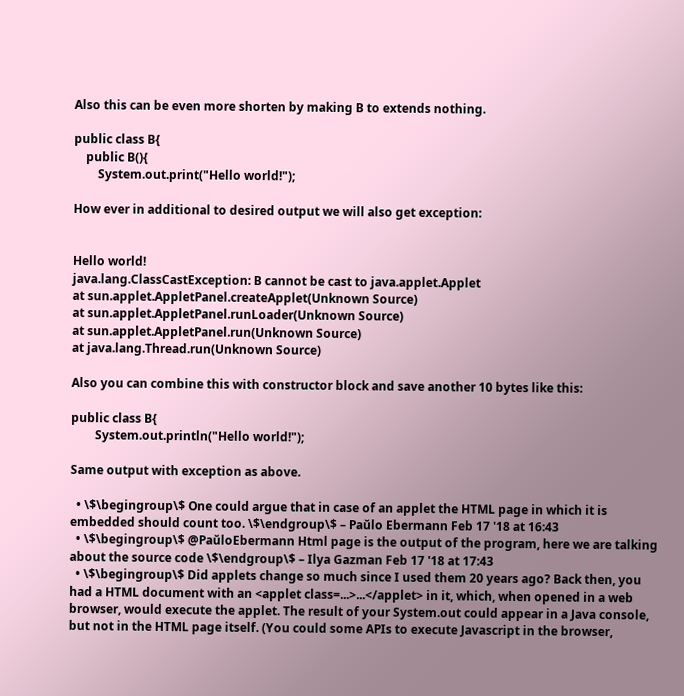Also this can be even more shorten by making B to extends nothing.

public class B{
    public B(){
        System.out.print("Hello world!");

How ever in additional to desired output we will also get exception:


Hello world!
java.lang.ClassCastException: B cannot be cast to java.applet.Applet
at sun.applet.AppletPanel.createApplet(Unknown Source)
at sun.applet.AppletPanel.runLoader(Unknown Source)
at sun.applet.AppletPanel.run(Unknown Source)
at java.lang.Thread.run(Unknown Source)

Also you can combine this with constructor block and save another 10 bytes like this:

public class B{
        System.out.println("Hello world!");

Same output with exception as above.

  • \$\begingroup\$ One could argue that in case of an applet the HTML page in which it is embedded should count too. \$\endgroup\$ – Paŭlo Ebermann Feb 17 '18 at 16:43
  • \$\begingroup\$ @PaŭloEbermann Html page is the output of the program, here we are talking about the source code \$\endgroup\$ – Ilya Gazman Feb 17 '18 at 17:43
  • \$\begingroup\$ Did applets change so much since I used them 20 years ago? Back then, you had a HTML document with an <applet class=...>...</applet> in it, which, when opened in a web browser, would execute the applet. The result of your System.out could appear in a Java console, but not in the HTML page itself. (You could some APIs to execute Javascript in the browser,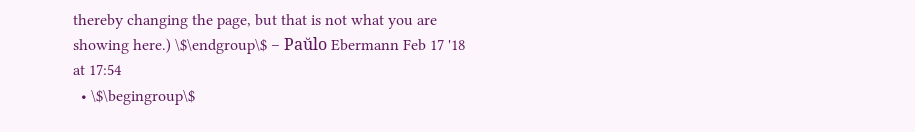thereby changing the page, but that is not what you are showing here.) \$\endgroup\$ – Paŭlo Ebermann Feb 17 '18 at 17:54
  • \$\begingroup\$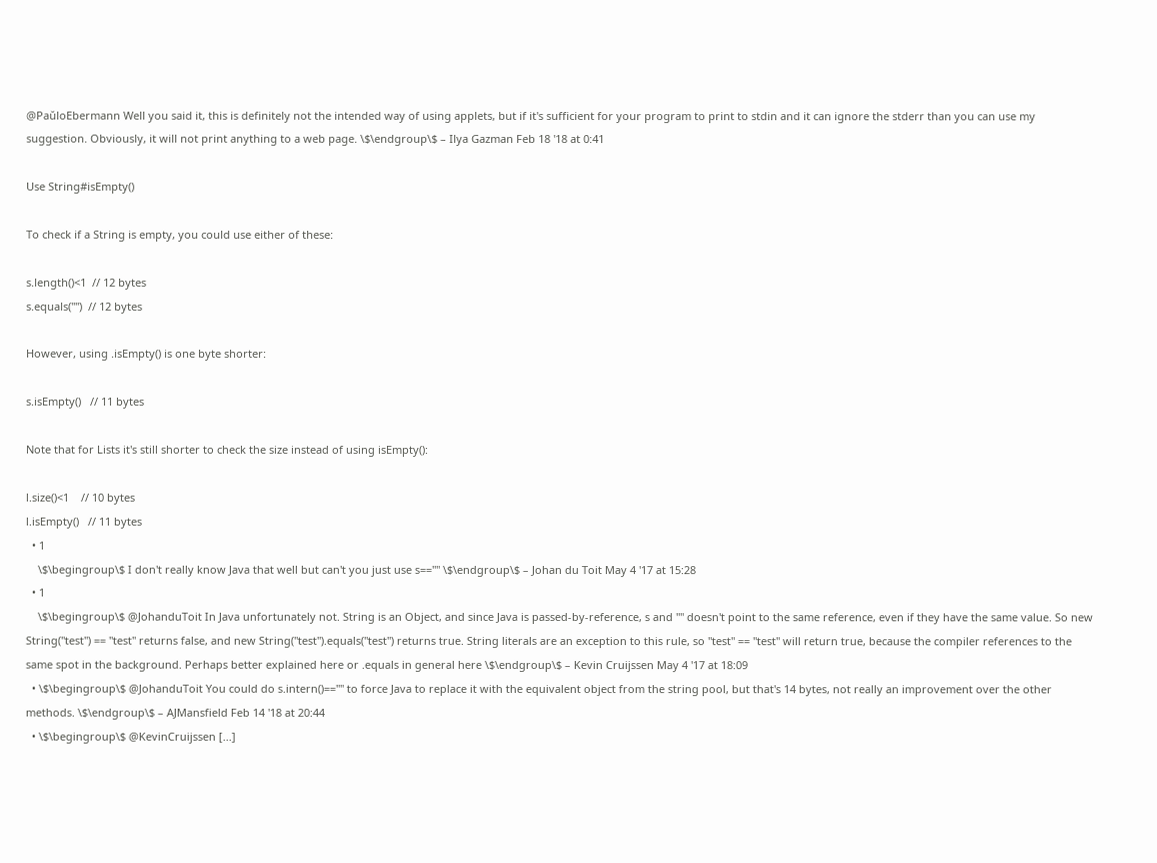@PaŭloEbermann Well you said it, this is definitely not the intended way of using applets, but if it's sufficient for your program to print to stdin and it can ignore the stderr than you can use my suggestion. Obviously, it will not print anything to a web page. \$\endgroup\$ – Ilya Gazman Feb 18 '18 at 0:41

Use String#isEmpty()

To check if a String is empty, you could use either of these:

s.length()<1  // 12 bytes
s.equals("")  // 12 bytes

However, using .isEmpty() is one byte shorter:

s.isEmpty()   // 11 bytes

Note that for Lists it's still shorter to check the size instead of using isEmpty():

l.size()<1    // 10 bytes
l.isEmpty()   // 11 bytes
  • 1
    \$\begingroup\$ I don't really know Java that well but can't you just use s=="" \$\endgroup\$ – Johan du Toit May 4 '17 at 15:28
  • 1
    \$\begingroup\$ @JohanduToit In Java unfortunately not. String is an Object, and since Java is passed-by-reference, s and "" doesn't point to the same reference, even if they have the same value. So new String("test") == "test" returns false, and new String("test").equals("test") returns true. String literals are an exception to this rule, so "test" == "test" will return true, because the compiler references to the same spot in the background. Perhaps better explained here or .equals in general here \$\endgroup\$ – Kevin Cruijssen May 4 '17 at 18:09
  • \$\begingroup\$ @JohanduToit You could do s.intern()=="" to force Java to replace it with the equivalent object from the string pool, but that's 14 bytes, not really an improvement over the other methods. \$\endgroup\$ – AJMansfield Feb 14 '18 at 20:44
  • \$\begingroup\$ @KevinCruijssen [...]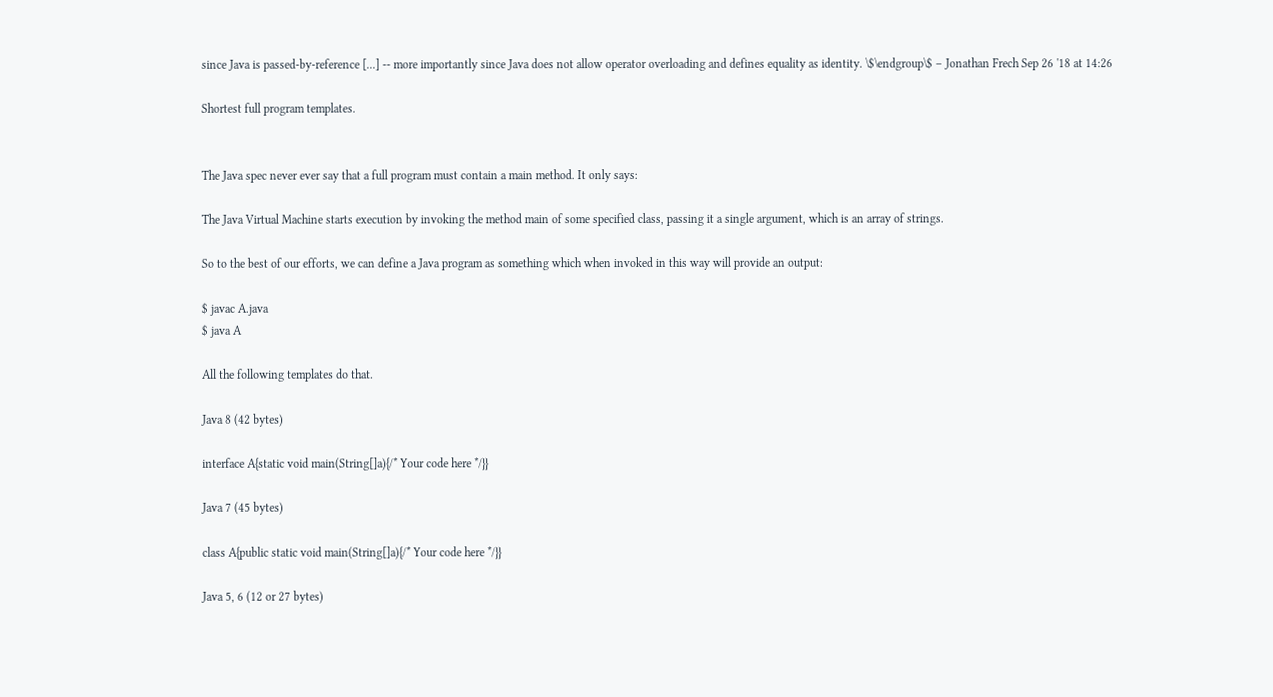since Java is passed-by-reference [...] -- more importantly since Java does not allow operator overloading and defines equality as identity. \$\endgroup\$ – Jonathan Frech Sep 26 '18 at 14:26

Shortest full program templates.


The Java spec never ever say that a full program must contain a main method. It only says:

The Java Virtual Machine starts execution by invoking the method main of some specified class, passing it a single argument, which is an array of strings.

So to the best of our efforts, we can define a Java program as something which when invoked in this way will provide an output:

$ javac A.java
$ java A

All the following templates do that.

Java 8 (42 bytes)

interface A{static void main(String[]a){/* Your code here */}}

Java 7 (45 bytes)

class A{public static void main(String[]a){/* Your code here */}}

Java 5, 6 (12 or 27 bytes)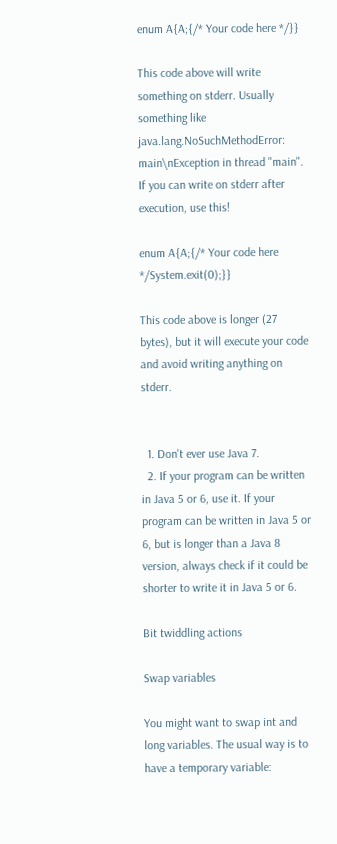enum A{A;{/* Your code here */}}

This code above will write something on stderr. Usually something like java.lang.NoSuchMethodError: main\nException in thread "main". If you can write on stderr after execution, use this!

enum A{A;{/* Your code here */System.exit(0);}}

This code above is longer (27 bytes), but it will execute your code and avoid writing anything on stderr.


  1. Don't ever use Java 7.
  2. If your program can be written in Java 5 or 6, use it. If your program can be written in Java 5 or 6, but is longer than a Java 8 version, always check if it could be shorter to write it in Java 5 or 6.

Bit twiddling actions

Swap variables

You might want to swap int and long variables. The usual way is to have a temporary variable: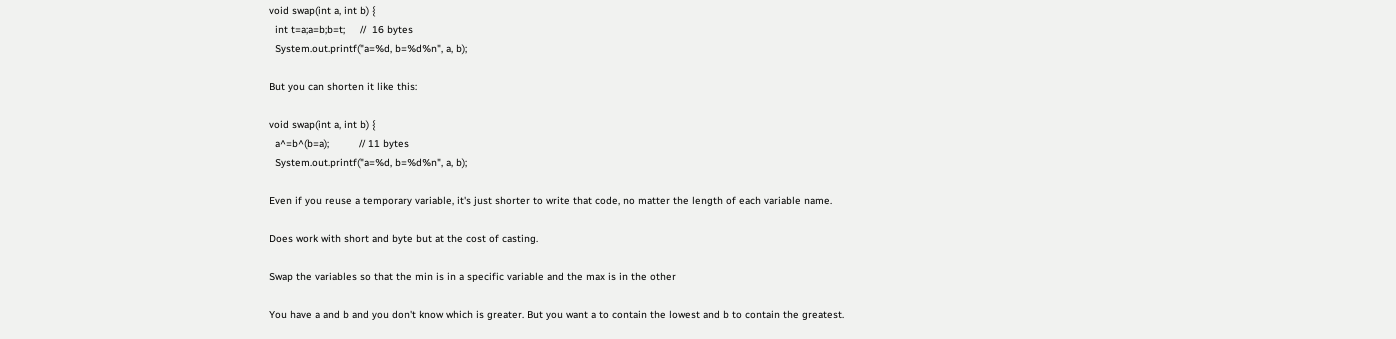void swap(int a, int b) {
  int t=a;a=b;b=t;     //  16 bytes
  System.out.printf("a=%d, b=%d%n", a, b);

But you can shorten it like this:

void swap(int a, int b) {
  a^=b^(b=a);          // 11 bytes
  System.out.printf("a=%d, b=%d%n", a, b);

Even if you reuse a temporary variable, it's just shorter to write that code, no matter the length of each variable name.

Does work with short and byte but at the cost of casting.

Swap the variables so that the min is in a specific variable and the max is in the other

You have a and b and you don't know which is greater. But you want a to contain the lowest and b to contain the greatest.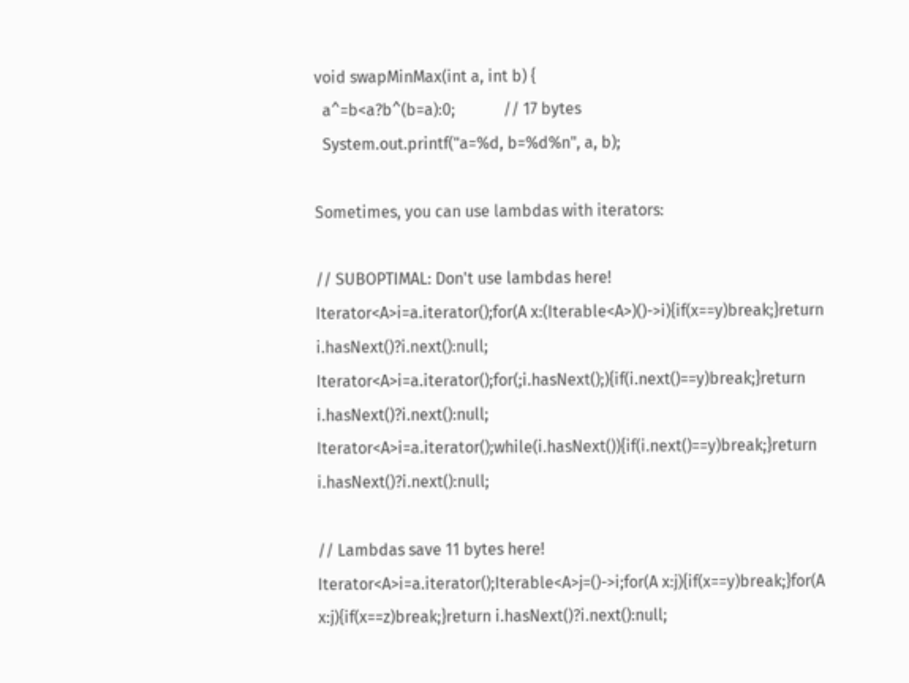void swapMinMax(int a, int b) {
  a^=b<a?b^(b=a):0;            // 17 bytes
  System.out.printf("a=%d, b=%d%n", a, b);

Sometimes, you can use lambdas with iterators:

// SUBOPTIMAL: Don't use lambdas here!
Iterator<A>i=a.iterator();for(A x:(Iterable<A>)()->i){if(x==y)break;}return i.hasNext()?i.next():null;
Iterator<A>i=a.iterator();for(;i.hasNext();){if(i.next()==y)break;}return i.hasNext()?i.next():null;
Iterator<A>i=a.iterator();while(i.hasNext()){if(i.next()==y)break;}return i.hasNext()?i.next():null;

// Lambdas save 11 bytes here!
Iterator<A>i=a.iterator();Iterable<A>j=()->i;for(A x:j){if(x==y)break;}for(A x:j){if(x==z)break;}return i.hasNext()?i.next():null;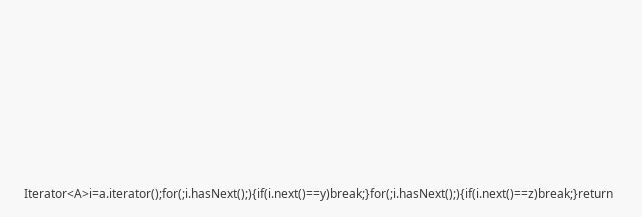Iterator<A>i=a.iterator();for(;i.hasNext();){if(i.next()==y)break;}for(;i.hasNext();){if(i.next()==z)break;}return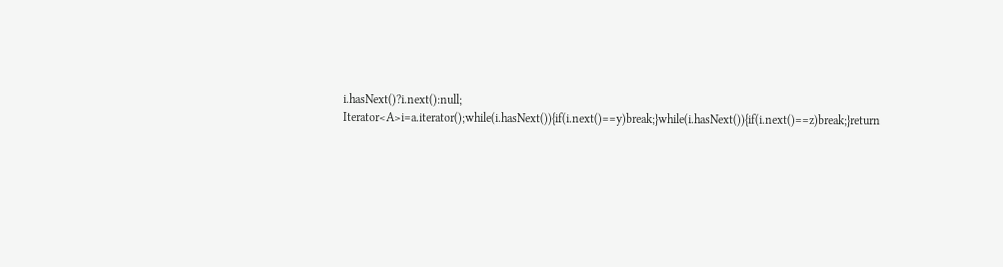i.hasNext()?i.next():null;
Iterator<A>i=a.iterator();while(i.hasNext()){if(i.next()==y)break;}while(i.hasNext()){if(i.next()==z)break;}return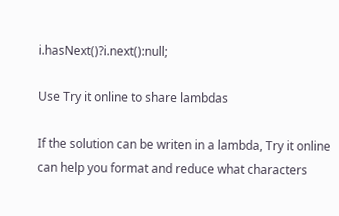i.hasNext()?i.next():null;

Use Try it online to share lambdas

If the solution can be writen in a lambda, Try it online can help you format and reduce what characters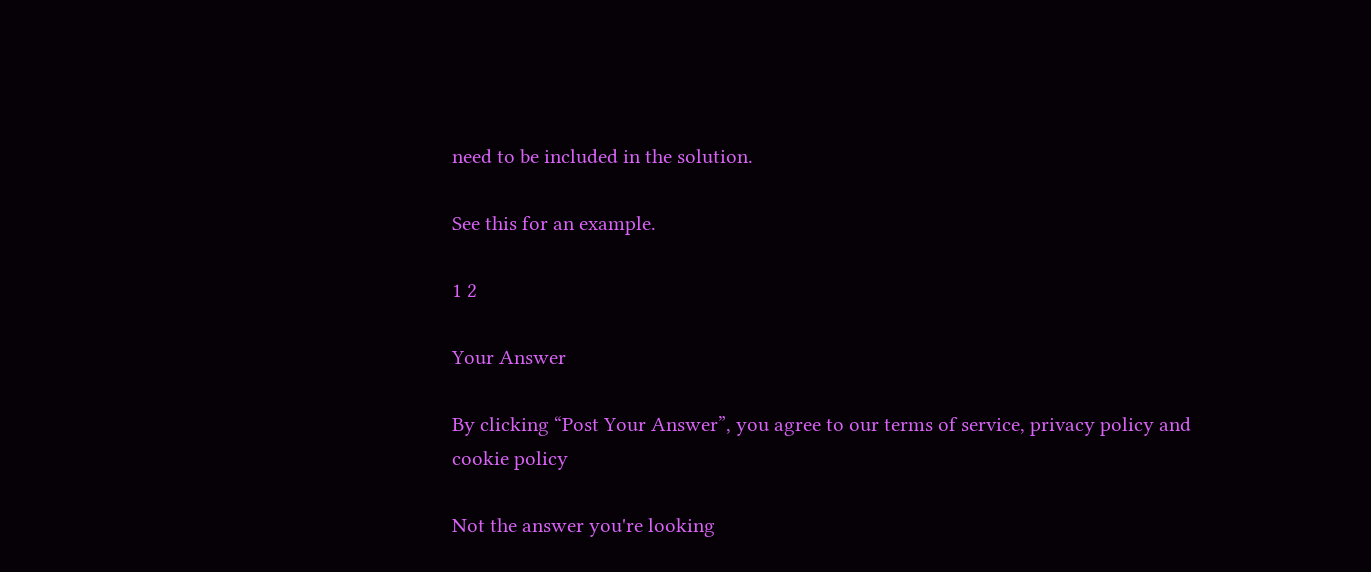need to be included in the solution.

See this for an example.

1 2

Your Answer

By clicking “Post Your Answer”, you agree to our terms of service, privacy policy and cookie policy

Not the answer you're looking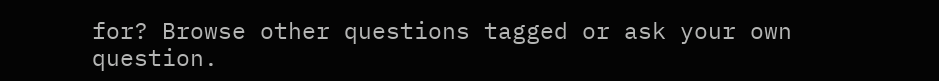for? Browse other questions tagged or ask your own question.